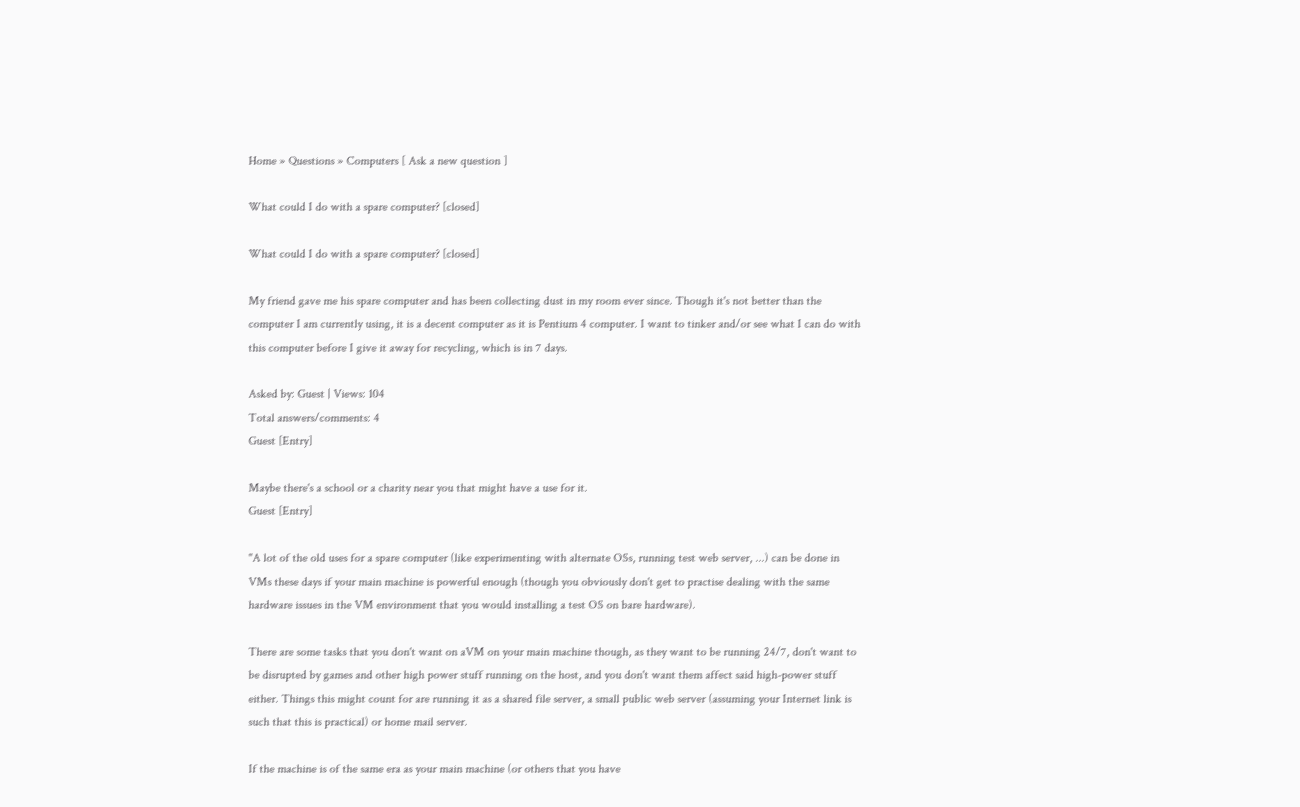Home » Questions » Computers [ Ask a new question ]

What could I do with a spare computer? [closed]

What could I do with a spare computer? [closed]

My friend gave me his spare computer and has been collecting dust in my room ever since. Though it's not better than the computer I am currently using, it is a decent computer as it is Pentium 4 computer. I want to tinker and/or see what I can do with this computer before I give it away for recycling, which is in 7 days.

Asked by: Guest | Views: 104
Total answers/comments: 4
Guest [Entry]

Maybe there's a school or a charity near you that might have a use for it.
Guest [Entry]

"A lot of the old uses for a spare computer (like experimenting with alternate OSs, running test web server, ...) can be done in VMs these days if your main machine is powerful enough (though you obviously don't get to practise dealing with the same hardware issues in the VM environment that you would installing a test OS on bare hardware).

There are some tasks that you don't want on aVM on your main machine though, as they want to be running 24/7, don't want to be disrupted by games and other high power stuff running on the host, and you don't want them affect said high-power stuff either. Things this might count for are running it as a shared file server, a small public web server (assuming your Internet link is such that this is practical) or home mail server.

If the machine is of the same era as your main machine (or others that you have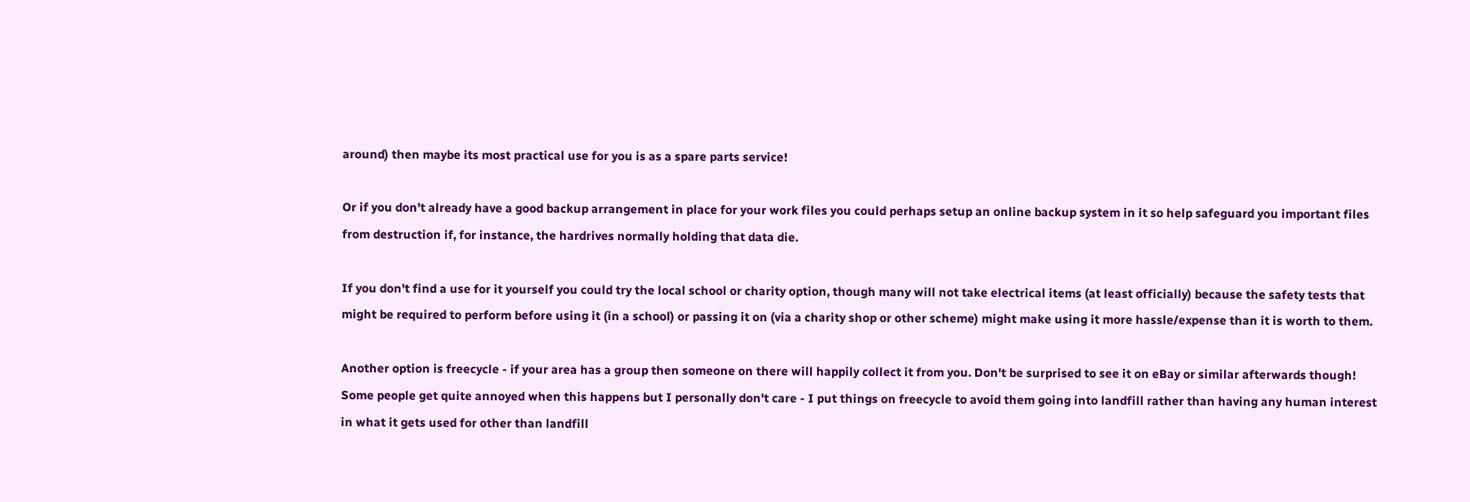around) then maybe its most practical use for you is as a spare parts service!

Or if you don't already have a good backup arrangement in place for your work files you could perhaps setup an online backup system in it so help safeguard you important files from destruction if, for instance, the hardrives normally holding that data die.

If you don't find a use for it yourself you could try the local school or charity option, though many will not take electrical items (at least officially) because the safety tests that might be required to perform before using it (in a school) or passing it on (via a charity shop or other scheme) might make using it more hassle/expense than it is worth to them.

Another option is freecycle - if your area has a group then someone on there will happily collect it from you. Don't be surprised to see it on eBay or similar afterwards though! Some people get quite annoyed when this happens but I personally don't care - I put things on freecycle to avoid them going into landfill rather than having any human interest in what it gets used for other than landfill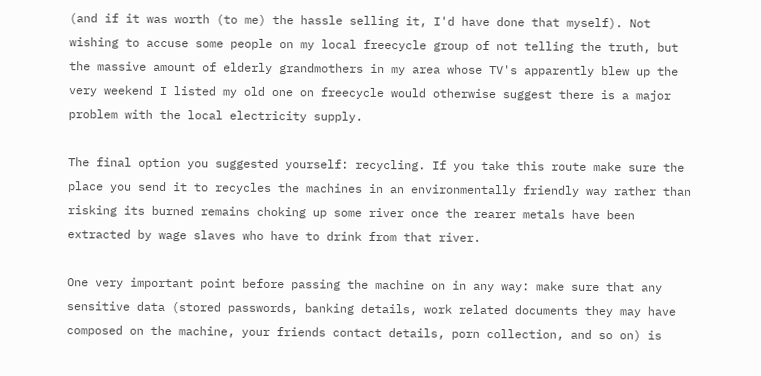(and if it was worth (to me) the hassle selling it, I'd have done that myself). Not wishing to accuse some people on my local freecycle group of not telling the truth, but the massive amount of elderly grandmothers in my area whose TV's apparently blew up the very weekend I listed my old one on freecycle would otherwise suggest there is a major problem with the local electricity supply.

The final option you suggested yourself: recycling. If you take this route make sure the place you send it to recycles the machines in an environmentally friendly way rather than risking its burned remains choking up some river once the rearer metals have been extracted by wage slaves who have to drink from that river.

One very important point before passing the machine on in any way: make sure that any sensitive data (stored passwords, banking details, work related documents they may have composed on the machine, your friends contact details, porn collection, and so on) is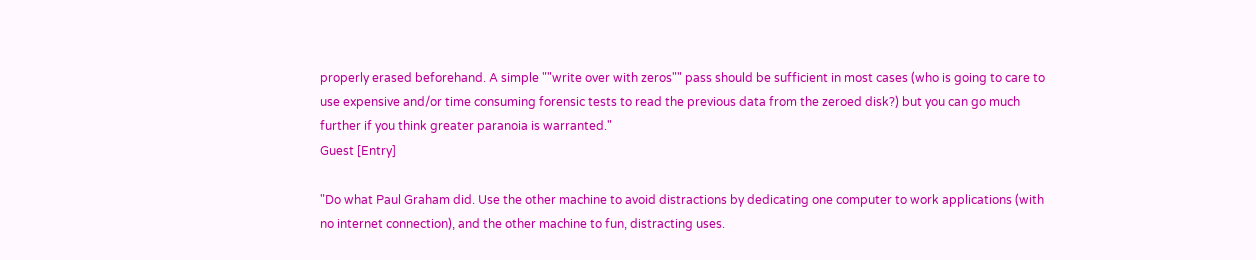properly erased beforehand. A simple ""write over with zeros"" pass should be sufficient in most cases (who is going to care to use expensive and/or time consuming forensic tests to read the previous data from the zeroed disk?) but you can go much further if you think greater paranoia is warranted."
Guest [Entry]

"Do what Paul Graham did. Use the other machine to avoid distractions by dedicating one computer to work applications (with no internet connection), and the other machine to fun, distracting uses.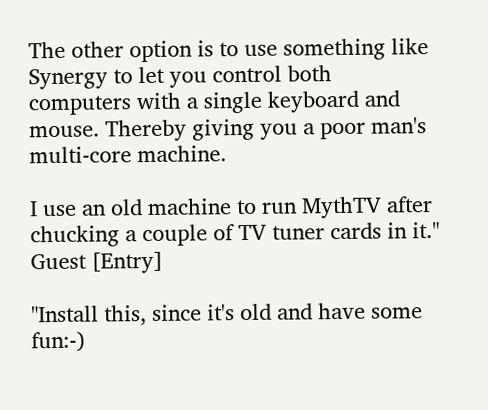The other option is to use something like Synergy to let you control both computers with a single keyboard and mouse. Thereby giving you a poor man's multi-core machine.

I use an old machine to run MythTV after chucking a couple of TV tuner cards in it."
Guest [Entry]

"Install this, since it's old and have some fun:-)